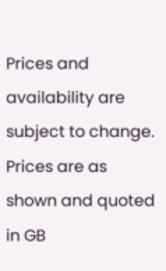Prices and availability are subject to change. Prices are as shown and quoted in GB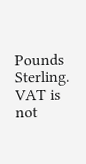Pounds Sterling.
VAT is not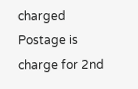charged
Postage is charge for 2nd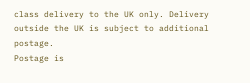class delivery to the UK only. Delivery outside the UK is subject to additional postage.
Postage is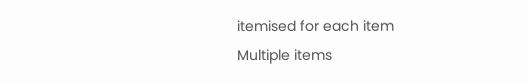itemised for each item
Multiple items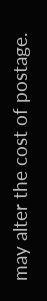may alter the cost of postage.